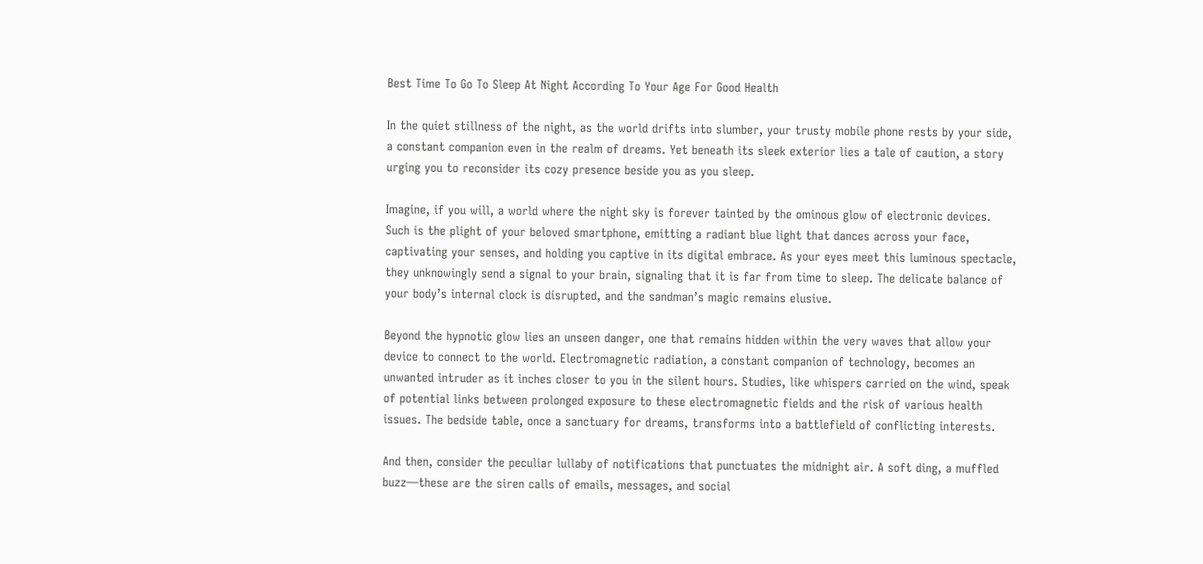Best Time To Go To Sleep At Night According To Your Age For Good Health

In the quiet stillness of the night, as the world drifts into slumber, your trusty mobile phone rests by your side, a constant companion even in the realm of dreams. Yet beneath its sleek exterior lies a tale of caution, a story urging you to reconsider its cozy presence beside you as you sleep.

Imagine, if you will, a world where the night sky is forever tainted by the ominous glow of electronic devices. Such is the plight of your beloved smartphone, emitting a radiant blue light that dances across your face, captivating your senses, and holding you captive in its digital embrace. As your eyes meet this luminous spectacle, they unknowingly send a signal to your brain, signaling that it is far from time to sleep. The delicate balance of your body’s internal clock is disrupted, and the sandman’s magic remains elusive.

Beyond the hypnotic glow lies an unseen danger, one that remains hidden within the very waves that allow your device to connect to the world. Electromagnetic radiation, a constant companion of technology, becomes an unwanted intruder as it inches closer to you in the silent hours. Studies, like whispers carried on the wind, speak of potential links between prolonged exposure to these electromagnetic fields and the risk of various health issues. The bedside table, once a sanctuary for dreams, transforms into a battlefield of conflicting interests.

And then, consider the peculiar lullaby of notifications that punctuates the midnight air. A soft ding, a muffled buzz—these are the siren calls of emails, messages, and social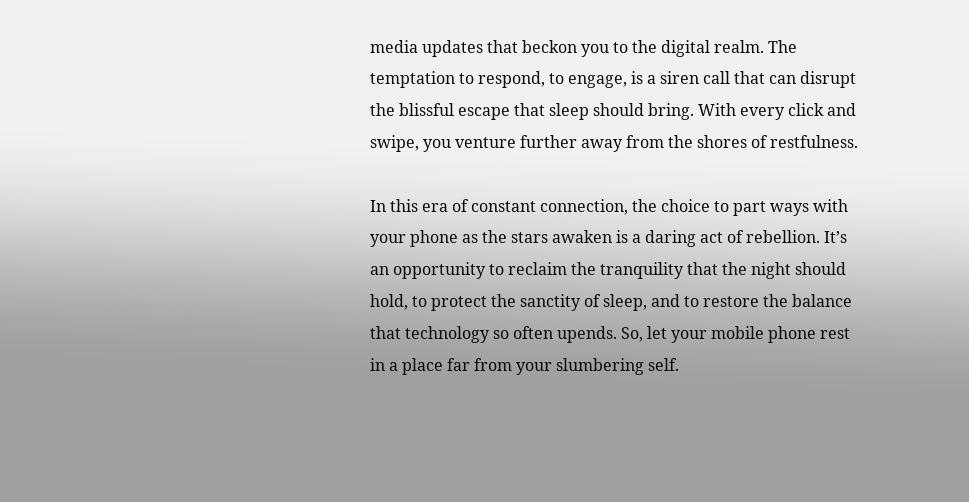media updates that beckon you to the digital realm. The temptation to respond, to engage, is a siren call that can disrupt the blissful escape that sleep should bring. With every click and swipe, you venture further away from the shores of restfulness.

In this era of constant connection, the choice to part ways with your phone as the stars awaken is a daring act of rebellion. It’s an opportunity to reclaim the tranquility that the night should hold, to protect the sanctity of sleep, and to restore the balance that technology so often upends. So, let your mobile phone rest in a place far from your slumbering self.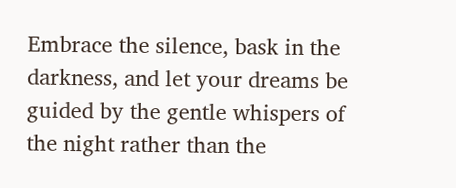Embrace the silence, bask in the darkness, and let your dreams be guided by the gentle whispers of the night rather than the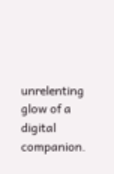unrelenting glow of a digital companion.